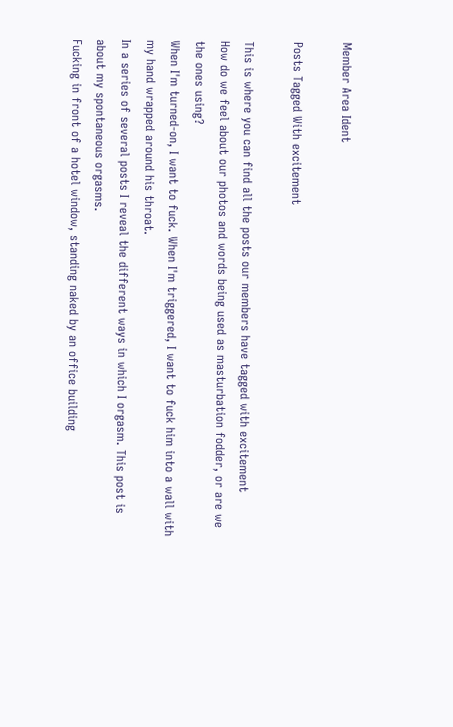Member Area Ident

Posts Tagged With excitement

This is where you can find all the posts our members have tagged with excitement
How do we feel about our photos and words being used as masturbation fodder, or are we the ones using?
When I'm turned-on, I want to fuck. When I'm triggered, I want to fuck him into a wall with my hand wrapped around his throat.
In a series of several posts I reveal the different ways in which I orgasm. This post is about my spontaneous orgasms.
Fucking in front of a hotel window, standing naked by an office building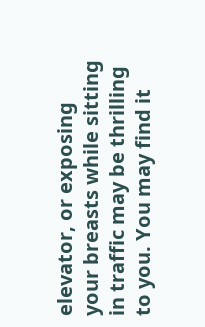elevator, or exposing your breasts while sitting in traffic may be thrilling to you. You may find it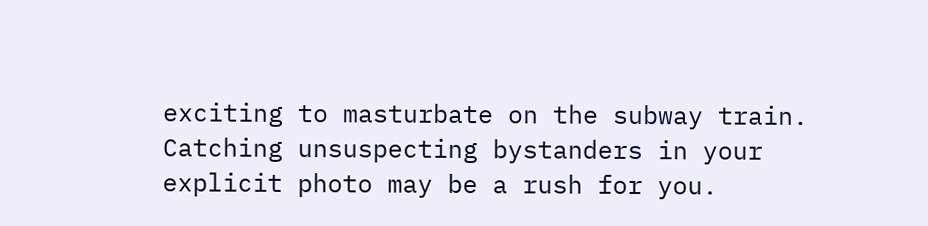exciting to masturbate on the subway train. Catching unsuspecting bystanders in your explicit photo may be a rush for you.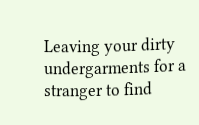Leaving your dirty undergarments for a stranger to find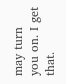may turn you on. I get that.